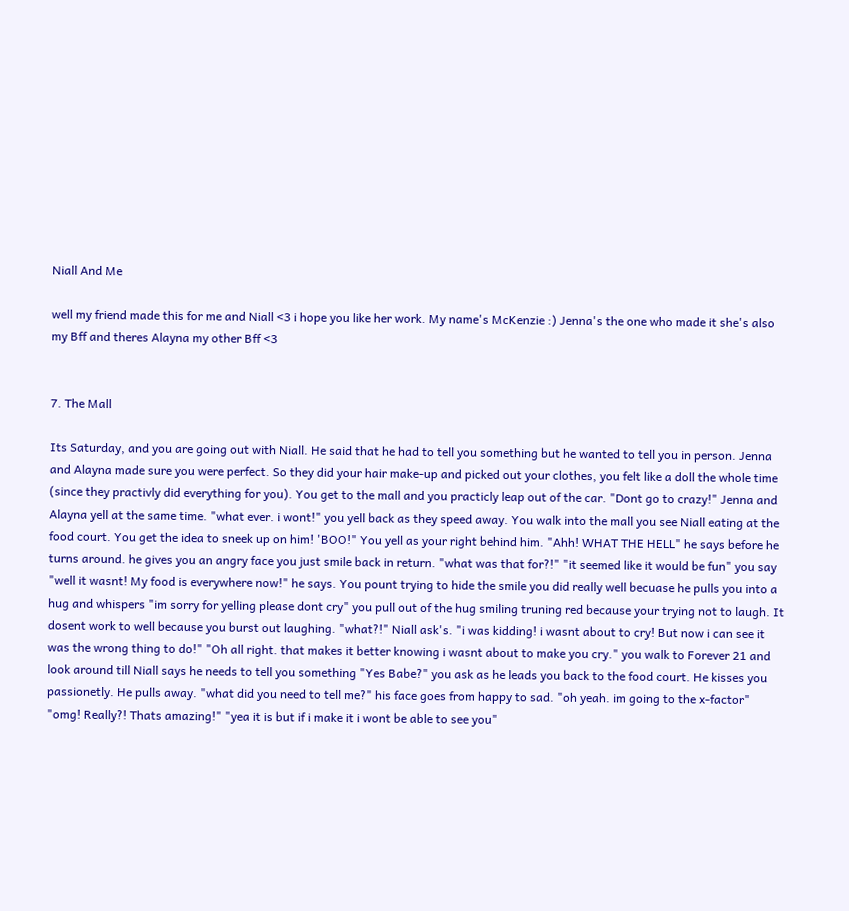Niall And Me

well my friend made this for me and Niall <3 i hope you like her work. My name's McKenzie :) Jenna's the one who made it she's also my Bff and theres Alayna my other Bff <3


7. The Mall

Its Saturday, and you are going out with Niall. He said that he had to tell you something but he wanted to tell you in person. Jenna and Alayna made sure you were perfect. So they did your hair make-up and picked out your clothes, you felt like a doll the whole time (since they practivly did everything for you). You get to the mall and you practicly leap out of the car. "Dont go to crazy!" Jenna and Alayna yell at the same time. "what ever. i wont!" you yell back as they speed away. You walk into the mall you see Niall eating at the food court. You get the idea to sneek up on him! 'BOO!" You yell as your right behind him. "Ahh! WHAT THE HELL" he says before he turns around. he gives you an angry face you just smile back in return. "what was that for?!" "it seemed like it would be fun" you say "well it wasnt! My food is everywhere now!" he says. You pount trying to hide the smile you did really well becuase he pulls you into a hug and whispers "im sorry for yelling please dont cry" you pull out of the hug smiling truning red because your trying not to laugh. It dosent work to well because you burst out laughing. "what?!" Niall ask's. "i was kidding! i wasnt about to cry! But now i can see it was the wrong thing to do!" "Oh all right. that makes it better knowing i wasnt about to make you cry." you walk to Forever 21 and look around till Niall says he needs to tell you something "Yes Babe?" you ask as he leads you back to the food court. He kisses you passionetly. He pulls away. "what did you need to tell me?" his face goes from happy to sad. "oh yeah. im going to the x-factor" "omg! Really?! Thats amazing!" "yea it is but if i make it i wont be able to see you"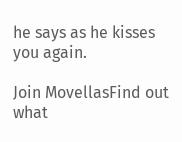he says as he kisses you again.

Join MovellasFind out what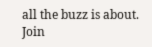all the buzz is about. Join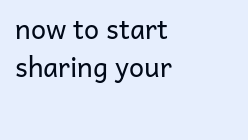now to start sharing your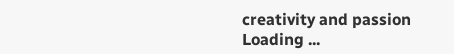creativity and passion
Loading ...